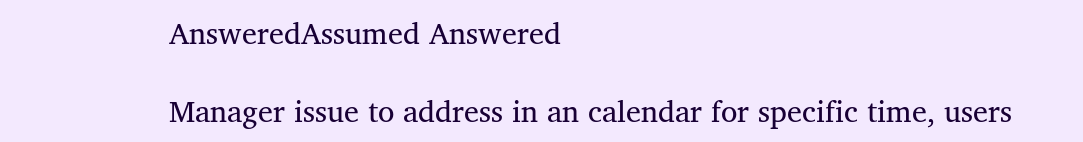AnsweredAssumed Answered

Manager issue to address in an calendar for specific time, users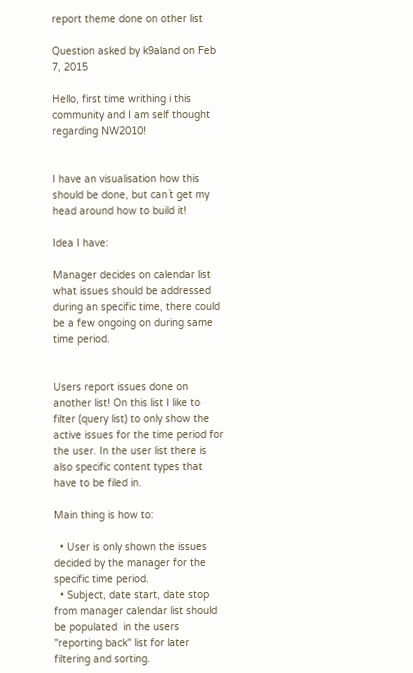report theme done on other list

Question asked by k9aland on Feb 7, 2015

Hello, first time writhing i this community and I am self thought regarding NW2010!


I have an visualisation how this should be done, but can´t get my head around how to build it!

Idea I have:

Manager decides on calendar list what issues should be addressed during an specific time, there could be a few ongoing on during same time period.


Users report issues done on another list! On this list I like to filter (query list) to only show the active issues for the time period for the user. In the user list there is also specific content types that have to be filed in.

Main thing is how to:

  • User is only shown the issues decided by the manager for the specific time period.
  • Subject, date start, date stop from manager calendar list should be populated  in the users "reporting back" list for later filtering and sorting.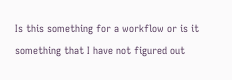Is this something for a workflow or is it something that I have not figured out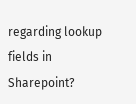regarding lookup fields in Sharepoint?